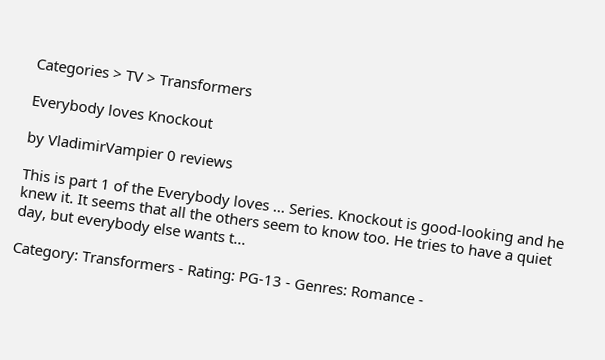Categories > TV > Transformers

Everybody loves Knockout

by VladimirVampier 0 reviews

This is part 1 of the Everybody loves ... Series. Knockout is good-looking and he knew it. It seems that all the others seem to know too. He tries to have a quiet day, but everybody else wants t...

Category: Transformers - Rating: PG-13 - Genres: Romance -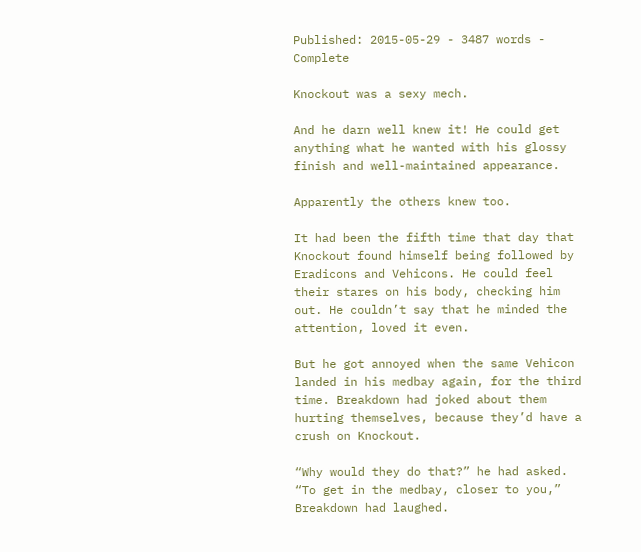Published: 2015-05-29 - 3487 words - Complete

Knockout was a sexy mech.

And he darn well knew it! He could get anything what he wanted with his glossy finish and well-maintained appearance.

Apparently the others knew too.

It had been the fifth time that day that Knockout found himself being followed by Eradicons and Vehicons. He could feel their stares on his body, checking him out. He couldn’t say that he minded the attention, loved it even.

But he got annoyed when the same Vehicon landed in his medbay again, for the third time. Breakdown had joked about them hurting themselves, because they’d have a crush on Knockout.

“Why would they do that?” he had asked. “To get in the medbay, closer to you,” Breakdown had laughed.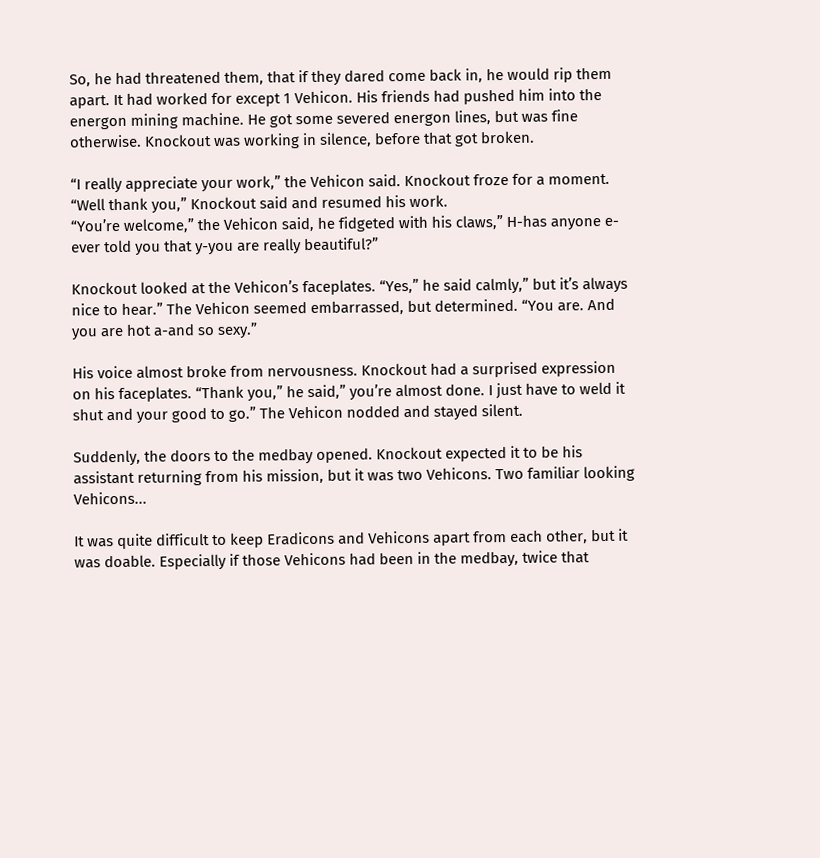So, he had threatened them, that if they dared come back in, he would rip them apart. It had worked for except 1 Vehicon. His friends had pushed him into the energon mining machine. He got some severed energon lines, but was fine otherwise. Knockout was working in silence, before that got broken.

“I really appreciate your work,” the Vehicon said. Knockout froze for a moment. “Well thank you,” Knockout said and resumed his work.
“You’re welcome,” the Vehicon said, he fidgeted with his claws,” H-has anyone e-ever told you that y-you are really beautiful?”

Knockout looked at the Vehicon’s faceplates. “Yes,” he said calmly,” but it’s always nice to hear.” The Vehicon seemed embarrassed, but determined. “You are. And you are hot a-and so sexy.”

His voice almost broke from nervousness. Knockout had a surprised expression on his faceplates. “Thank you,” he said,” you’re almost done. I just have to weld it shut and your good to go.” The Vehicon nodded and stayed silent.

Suddenly, the doors to the medbay opened. Knockout expected it to be his assistant returning from his mission, but it was two Vehicons. Two familiar looking Vehicons...

It was quite difficult to keep Eradicons and Vehicons apart from each other, but it was doable. Especially if those Vehicons had been in the medbay, twice that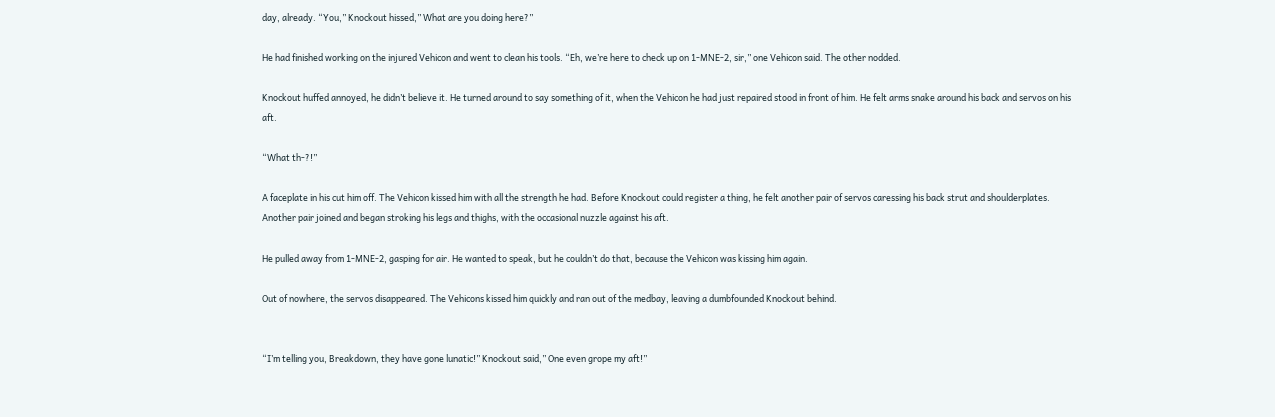day, already. “You,” Knockout hissed,” What are you doing here?”

He had finished working on the injured Vehicon and went to clean his tools. “Eh, we’re here to check up on 1-MNE-2, sir,” one Vehicon said. The other nodded.

Knockout huffed annoyed, he didn’t believe it. He turned around to say something of it, when the Vehicon he had just repaired stood in front of him. He felt arms snake around his back and servos on his aft.

“What th-?!”

A faceplate in his cut him off. The Vehicon kissed him with all the strength he had. Before Knockout could register a thing, he felt another pair of servos caressing his back strut and shoulderplates. Another pair joined and began stroking his legs and thighs, with the occasional nuzzle against his aft.

He pulled away from 1-MNE-2, gasping for air. He wanted to speak, but he couldn’t do that, because the Vehicon was kissing him again.

Out of nowhere, the servos disappeared. The Vehicons kissed him quickly and ran out of the medbay, leaving a dumbfounded Knockout behind.


“I’m telling you, Breakdown, they have gone lunatic!” Knockout said,” One even grope my aft!”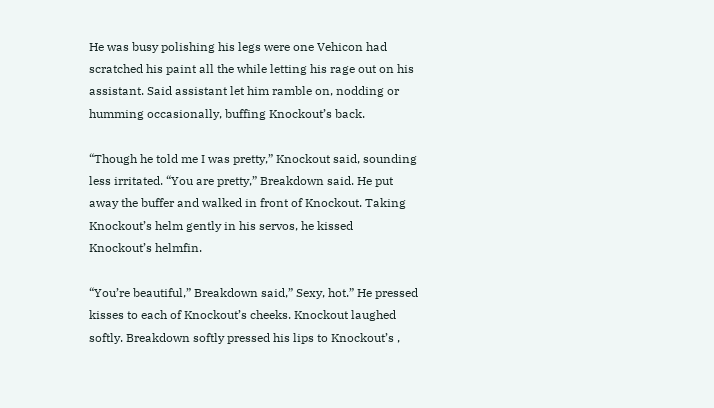He was busy polishing his legs were one Vehicon had scratched his paint all the while letting his rage out on his assistant. Said assistant let him ramble on, nodding or humming occasionally, buffing Knockout’s back.

“Though he told me I was pretty,” Knockout said, sounding less irritated. “You are pretty,” Breakdown said. He put away the buffer and walked in front of Knockout. Taking Knockout’s helm gently in his servos, he kissed Knockout’s helmfin.

“You’re beautiful,” Breakdown said,” Sexy, hot.” He pressed kisses to each of Knockout’s cheeks. Knockout laughed softly. Breakdown softly pressed his lips to Knockout’s ,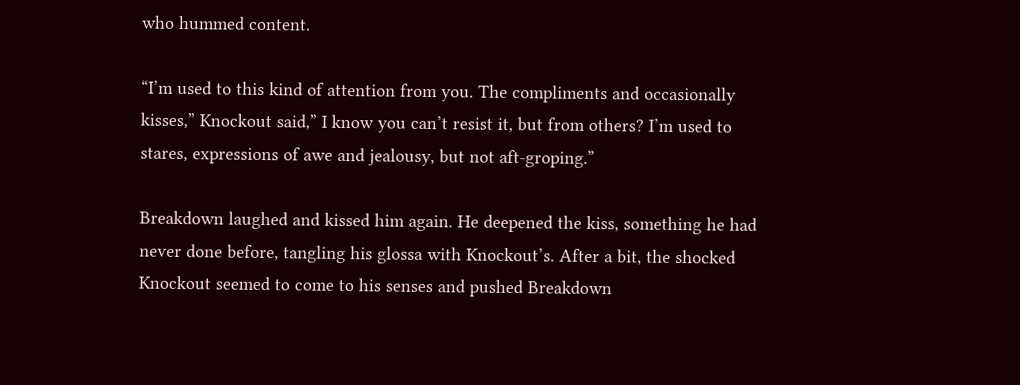who hummed content.

“I’m used to this kind of attention from you. The compliments and occasionally kisses,” Knockout said,” I know you can’t resist it, but from others? I’m used to stares, expressions of awe and jealousy, but not aft-groping.”

Breakdown laughed and kissed him again. He deepened the kiss, something he had never done before, tangling his glossa with Knockout’s. After a bit, the shocked Knockout seemed to come to his senses and pushed Breakdown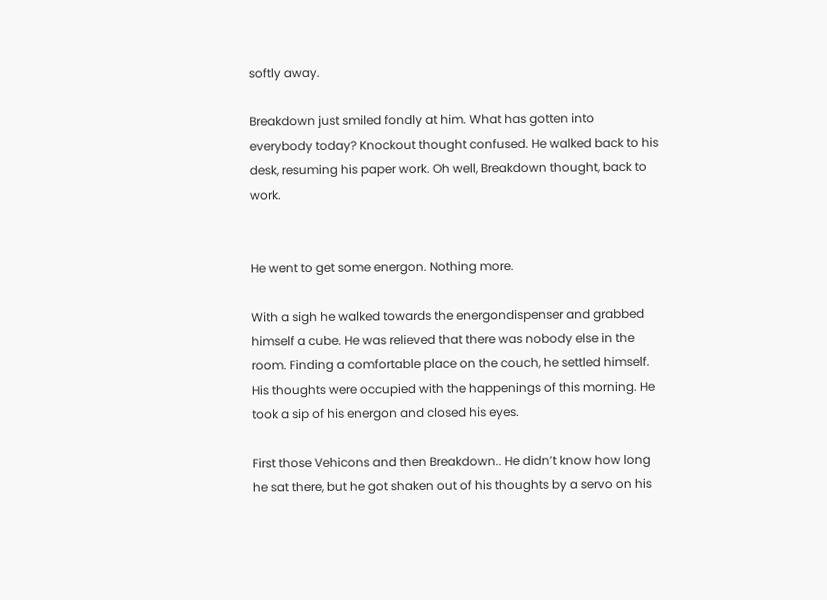softly away.

Breakdown just smiled fondly at him. What has gotten into everybody today? Knockout thought confused. He walked back to his desk, resuming his paper work. Oh well, Breakdown thought, back to work.


He went to get some energon. Nothing more.

With a sigh he walked towards the energondispenser and grabbed himself a cube. He was relieved that there was nobody else in the room. Finding a comfortable place on the couch, he settled himself. His thoughts were occupied with the happenings of this morning. He took a sip of his energon and closed his eyes.

First those Vehicons and then Breakdown.. He didn’t know how long he sat there, but he got shaken out of his thoughts by a servo on his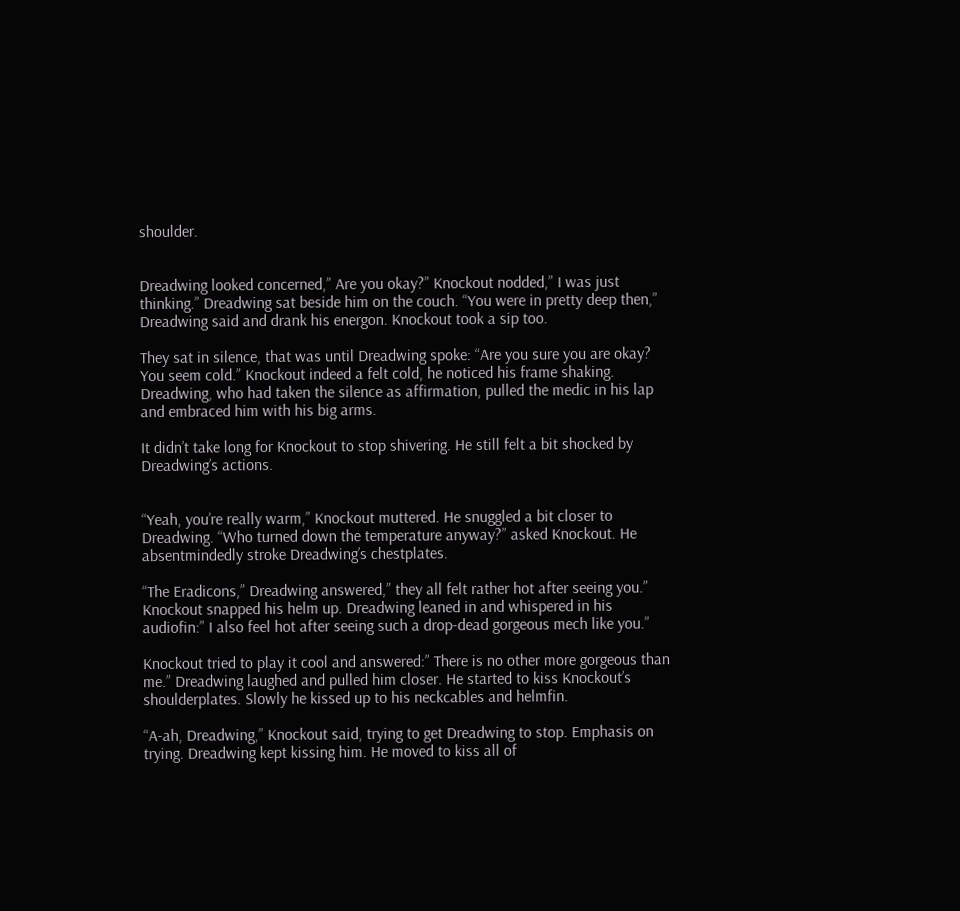shoulder.


Dreadwing looked concerned,” Are you okay?” Knockout nodded,” I was just thinking.” Dreadwing sat beside him on the couch. “You were in pretty deep then,” Dreadwing said and drank his energon. Knockout took a sip too.

They sat in silence, that was until Dreadwing spoke: “Are you sure you are okay? You seem cold.” Knockout indeed a felt cold, he noticed his frame shaking. Dreadwing, who had taken the silence as affirmation, pulled the medic in his lap and embraced him with his big arms.

It didn’t take long for Knockout to stop shivering. He still felt a bit shocked by Dreadwing’s actions.


“Yeah, you’re really warm,” Knockout muttered. He snuggled a bit closer to Dreadwing. “Who turned down the temperature anyway?” asked Knockout. He absentmindedly stroke Dreadwing’s chestplates.

“The Eradicons,” Dreadwing answered,” they all felt rather hot after seeing you.” Knockout snapped his helm up. Dreadwing leaned in and whispered in his audiofin:” I also feel hot after seeing such a drop-dead gorgeous mech like you.”

Knockout tried to play it cool and answered:” There is no other more gorgeous than me.” Dreadwing laughed and pulled him closer. He started to kiss Knockout’s shoulderplates. Slowly he kissed up to his neckcables and helmfin.

“A-ah, Dreadwing,” Knockout said, trying to get Dreadwing to stop. Emphasis on trying. Dreadwing kept kissing him. He moved to kiss all of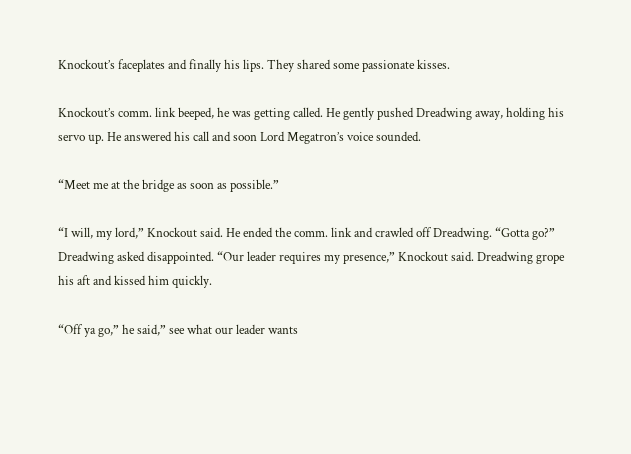Knockout’s faceplates and finally his lips. They shared some passionate kisses.

Knockout’s comm. link beeped, he was getting called. He gently pushed Dreadwing away, holding his servo up. He answered his call and soon Lord Megatron’s voice sounded.

“Meet me at the bridge as soon as possible.”

“I will, my lord,” Knockout said. He ended the comm. link and crawled off Dreadwing. “Gotta go?” Dreadwing asked disappointed. “Our leader requires my presence,” Knockout said. Dreadwing grope his aft and kissed him quickly.

“Off ya go,” he said,” see what our leader wants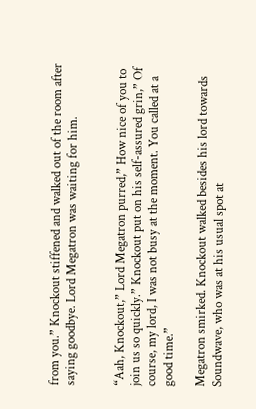from you.” Knockout stiffened and walked out of the room after saying goodbye. Lord Megatron was waiting for him.


“Aah, Knockout,” Lord Megatron purred,” How nice of you to join us so quickly.” Knockout put on his self-assured grin,” Of course, my lord, I was not busy at the moment. You called at a good time.”

Megatron smirked. Knockout walked besides his lord towards Soundwave, who was at his usual spot at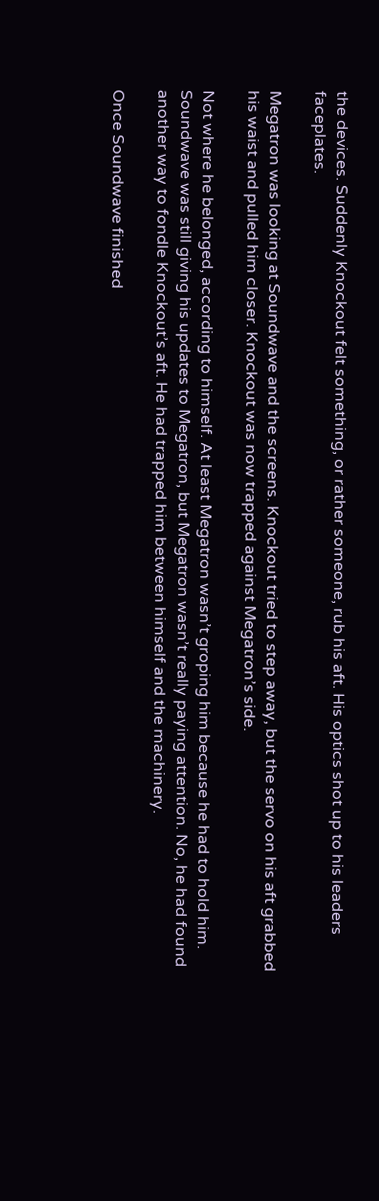the devices. Suddenly Knockout felt something, or rather someone, rub his aft. His optics shot up to his leaders faceplates.

Megatron was looking at Soundwave and the screens. Knockout tried to step away, but the servo on his aft grabbed his waist and pulled him closer. Knockout was now trapped against Megatron’s side.

Not where he belonged, according to himself. At least Megatron wasn’t groping him because he had to hold him. Soundwave was still giving his updates to Megatron, but Megatron wasn’t really paying attention. No, he had found another way to fondle Knockout’s aft. He had trapped him between himself and the machinery.

Once Soundwave finished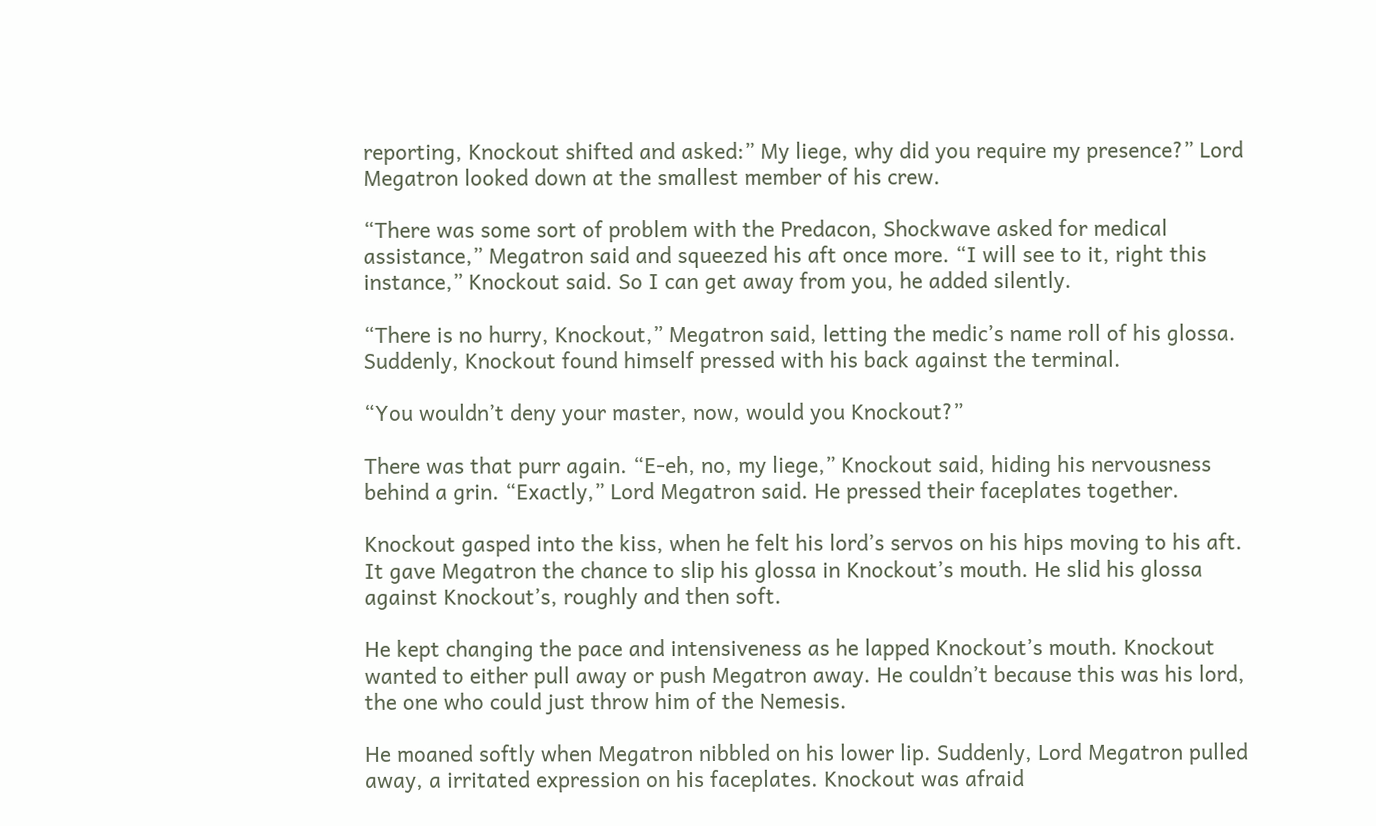reporting, Knockout shifted and asked:” My liege, why did you require my presence?” Lord Megatron looked down at the smallest member of his crew.

“There was some sort of problem with the Predacon, Shockwave asked for medical assistance,” Megatron said and squeezed his aft once more. “I will see to it, right this instance,” Knockout said. So I can get away from you, he added silently.

“There is no hurry, Knockout,” Megatron said, letting the medic’s name roll of his glossa. Suddenly, Knockout found himself pressed with his back against the terminal.

“You wouldn’t deny your master, now, would you Knockout?”

There was that purr again. “E-eh, no, my liege,” Knockout said, hiding his nervousness behind a grin. “Exactly,” Lord Megatron said. He pressed their faceplates together.

Knockout gasped into the kiss, when he felt his lord’s servos on his hips moving to his aft. It gave Megatron the chance to slip his glossa in Knockout’s mouth. He slid his glossa against Knockout’s, roughly and then soft.

He kept changing the pace and intensiveness as he lapped Knockout’s mouth. Knockout wanted to either pull away or push Megatron away. He couldn’t because this was his lord, the one who could just throw him of the Nemesis.

He moaned softly when Megatron nibbled on his lower lip. Suddenly, Lord Megatron pulled away, a irritated expression on his faceplates. Knockout was afraid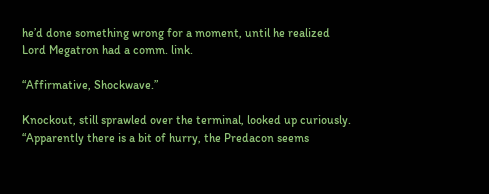he’d done something wrong for a moment, until he realized Lord Megatron had a comm. link.

“Affirmative, Shockwave.”

Knockout, still sprawled over the terminal, looked up curiously. “Apparently there is a bit of hurry, the Predacon seems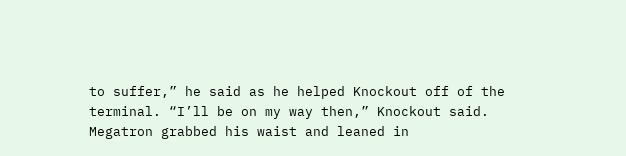to suffer,” he said as he helped Knockout off of the terminal. “I’ll be on my way then,” Knockout said. Megatron grabbed his waist and leaned in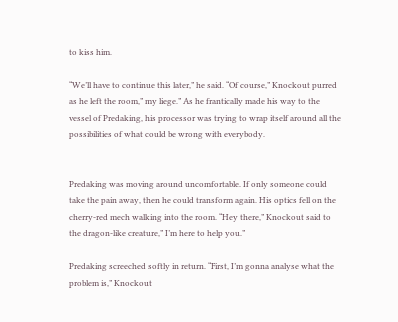to kiss him.

“We’ll have to continue this later,” he said. “Of course,” Knockout purred as he left the room,” my liege.” As he frantically made his way to the vessel of Predaking, his processor was trying to wrap itself around all the possibilities of what could be wrong with everybody.


Predaking was moving around uncomfortable. If only someone could take the pain away, then he could transform again. His optics fell on the cherry-red mech walking into the room. “Hey there,” Knockout said to the dragon-like creature,” I’m here to help you.”

Predaking screeched softly in return. “First, I’m gonna analyse what the problem is,” Knockout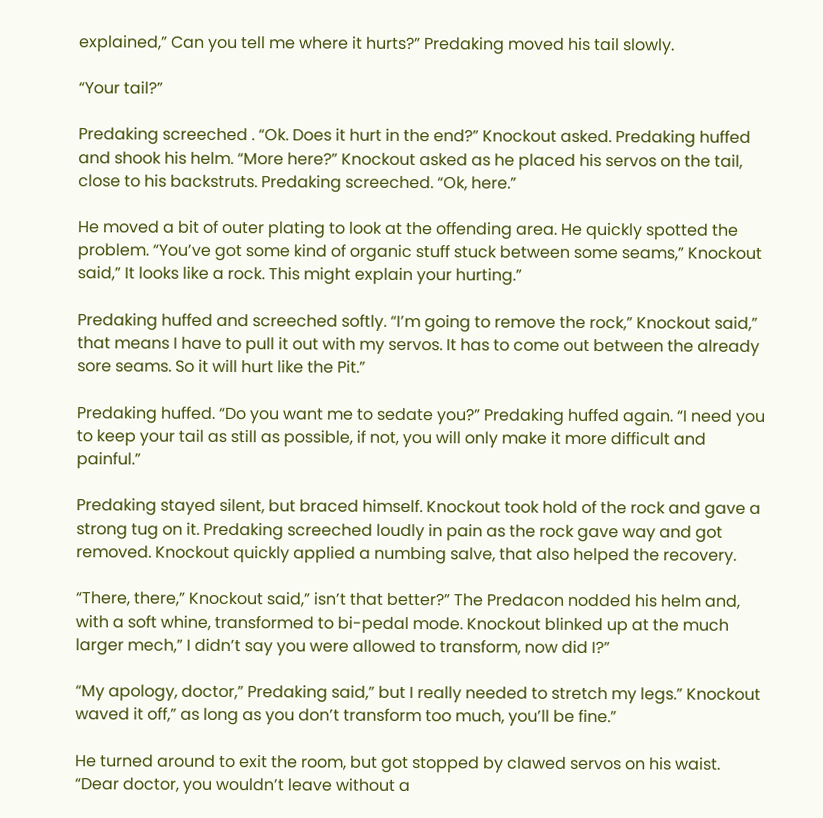explained,” Can you tell me where it hurts?” Predaking moved his tail slowly.

“Your tail?”

Predaking screeched . “Ok. Does it hurt in the end?” Knockout asked. Predaking huffed and shook his helm. “More here?” Knockout asked as he placed his servos on the tail, close to his backstruts. Predaking screeched. “Ok, here.”

He moved a bit of outer plating to look at the offending area. He quickly spotted the problem. “You’ve got some kind of organic stuff stuck between some seams,” Knockout said,” It looks like a rock. This might explain your hurting.”

Predaking huffed and screeched softly. “I’m going to remove the rock,” Knockout said,” that means I have to pull it out with my servos. It has to come out between the already sore seams. So it will hurt like the Pit.”

Predaking huffed. “Do you want me to sedate you?” Predaking huffed again. “I need you to keep your tail as still as possible, if not, you will only make it more difficult and painful.”

Predaking stayed silent, but braced himself. Knockout took hold of the rock and gave a strong tug on it. Predaking screeched loudly in pain as the rock gave way and got removed. Knockout quickly applied a numbing salve, that also helped the recovery.

“There, there,” Knockout said,” isn’t that better?” The Predacon nodded his helm and, with a soft whine, transformed to bi-pedal mode. Knockout blinked up at the much larger mech,” I didn’t say you were allowed to transform, now did I?”

“My apology, doctor,” Predaking said,” but I really needed to stretch my legs.” Knockout waved it off,” as long as you don’t transform too much, you’ll be fine.”

He turned around to exit the room, but got stopped by clawed servos on his waist. “Dear doctor, you wouldn’t leave without a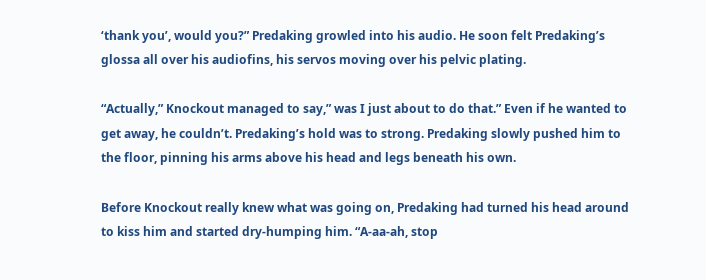‘thank you’, would you?” Predaking growled into his audio. He soon felt Predaking’s glossa all over his audiofins, his servos moving over his pelvic plating.

“Actually,” Knockout managed to say,” was I just about to do that.” Even if he wanted to get away, he couldn’t. Predaking’s hold was to strong. Predaking slowly pushed him to the floor, pinning his arms above his head and legs beneath his own.

Before Knockout really knew what was going on, Predaking had turned his head around to kiss him and started dry-humping him. “A-aa-ah, stop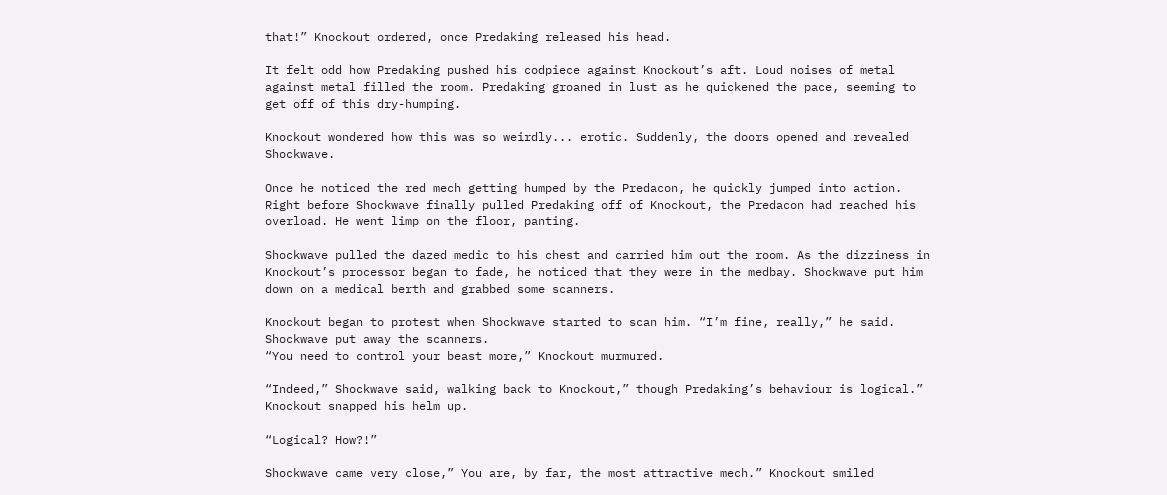that!” Knockout ordered, once Predaking released his head.

It felt odd how Predaking pushed his codpiece against Knockout’s aft. Loud noises of metal against metal filled the room. Predaking groaned in lust as he quickened the pace, seeming to get off of this dry-humping.

Knockout wondered how this was so weirdly... erotic. Suddenly, the doors opened and revealed Shockwave.

Once he noticed the red mech getting humped by the Predacon, he quickly jumped into action. Right before Shockwave finally pulled Predaking off of Knockout, the Predacon had reached his overload. He went limp on the floor, panting.

Shockwave pulled the dazed medic to his chest and carried him out the room. As the dizziness in Knockout’s processor began to fade, he noticed that they were in the medbay. Shockwave put him down on a medical berth and grabbed some scanners.

Knockout began to protest when Shockwave started to scan him. “I’m fine, really,” he said. Shockwave put away the scanners.
“You need to control your beast more,” Knockout murmured.

“Indeed,” Shockwave said, walking back to Knockout,” though Predaking’s behaviour is logical.” Knockout snapped his helm up.

“Logical? How?!”

Shockwave came very close,” You are, by far, the most attractive mech.” Knockout smiled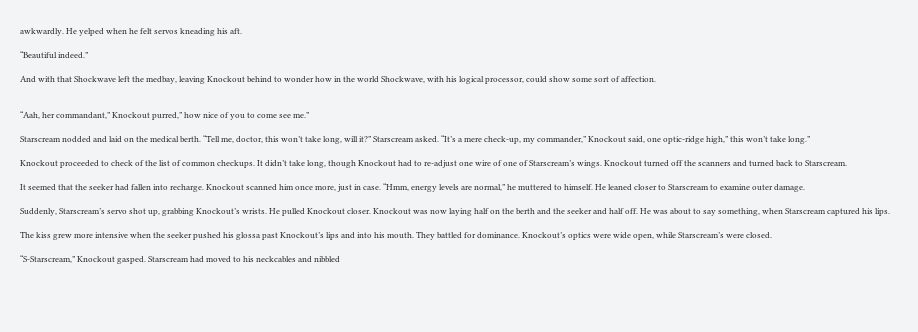awkwardly. He yelped when he felt servos kneading his aft.

“Beautiful indeed.”

And with that Shockwave left the medbay, leaving Knockout behind to wonder how in the world Shockwave, with his logical processor, could show some sort of affection.


“Aah, her commandant,” Knockout purred,” how nice of you to come see me.”

Starscream nodded and laid on the medical berth. “Tell me, doctor, this won’t take long, will it?” Starscream asked. “It’s a mere check-up, my commander,” Knockout said, one optic-ridge high,” this won’t take long.”

Knockout proceeded to check of the list of common checkups. It didn’t take long, though Knockout had to re-adjust one wire of one of Starscream’s wings. Knockout turned off the scanners and turned back to Starscream.

It seemed that the seeker had fallen into recharge. Knockout scanned him once more, just in case. “Hmm, energy levels are normal,” he muttered to himself. He leaned closer to Starscream to examine outer damage.

Suddenly, Starscream’s servo shot up, grabbing Knockout’s wrists. He pulled Knockout closer. Knockout was now laying half on the berth and the seeker and half off. He was about to say something, when Starscream captured his lips.

The kiss grew more intensive when the seeker pushed his glossa past Knockout’s lips and into his mouth. They battled for dominance. Knockout’s optics were wide open, while Starscream’s were closed.

“S-Starscream,” Knockout gasped. Starscream had moved to his neckcables and nibbled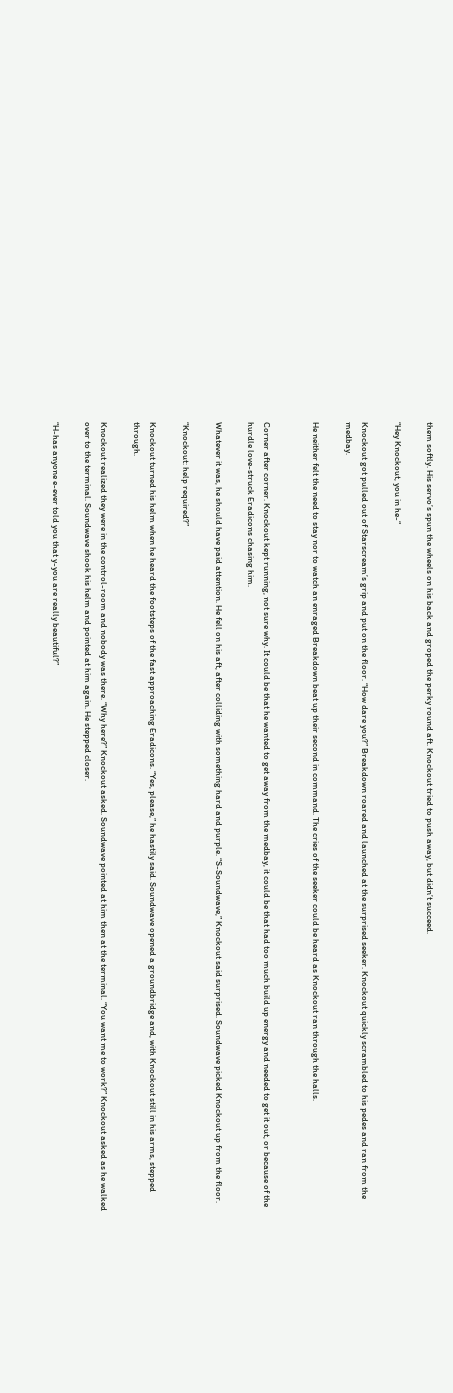them softly. His servo’s spun the wheels on his back and groped the perky round aft. Knockout tried to push away, but didn’t succeed.

“Hey Knockout, you in he-“

Knockout got pulled out of Starscream’s grip and put on the floor. “How dare you?” Breakdown roared and launched at the surprised seeker. Knockout quickly scrambled to his pedes and ran from the medbay.

He neither felt the need to stay nor to watch an enraged Breakdown beat up their second in command. The cries of the seeker could be heard as Knockout ran through the halls.


Corner after corner. Knockout kept running, not sure why. It could be that he wanted to get away from the medbay, it could be that had too much build up energy and needed to get it out, or because of the hurdle love-struck Eradicons chasing him.

Whatever it was, he should have paid attention. He fell on his aft, after colliding with something hard and purple. “S-Soundwave,” Knockout said surprised. Soundwave picked Knockout up from the floor.

“Knockout: help required?”

Knockout turned his helm when he heard the footsteps of the fast approaching Eradicons. “Yes, please,” he hastily said. Soundwave opened a groundbridge and, with Knockout still in his arms, stepped through.

Knockout realized they were in the control-room and nobody was there. “Why here?” Knockout asked. Soundwave pointed at him then at the terminal. “You want me to work?” Knockout asked as he walked over to the terminal. Soundwave shook his helm and pointed at him again. He stepped closer.

“H-has anyone e-ever told you that y-you are really beautiful?”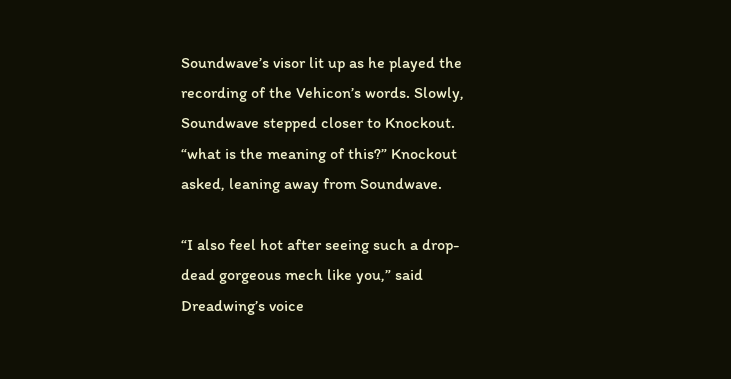Soundwave’s visor lit up as he played the recording of the Vehicon’s words. Slowly, Soundwave stepped closer to Knockout. “what is the meaning of this?” Knockout asked, leaning away from Soundwave.

“I also feel hot after seeing such a drop-dead gorgeous mech like you,” said Dreadwing’s voice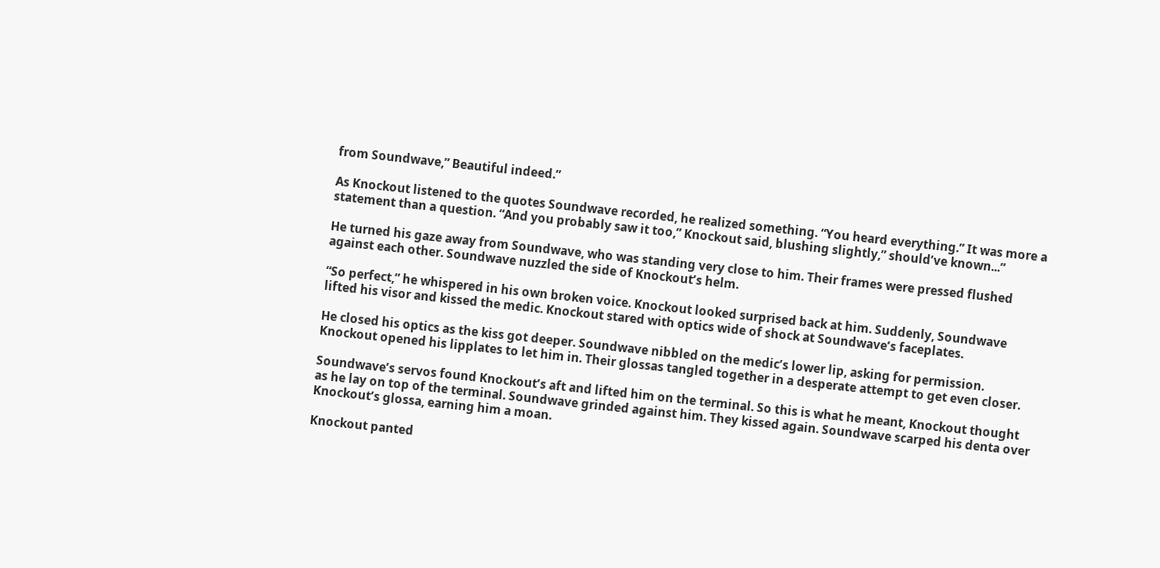from Soundwave,” Beautiful indeed.”

As Knockout listened to the quotes Soundwave recorded, he realized something. “You heard everything.” It was more a statement than a question. “And you probably saw it too,” Knockout said, blushing slightly,” should’ve known...”

He turned his gaze away from Soundwave, who was standing very close to him. Their frames were pressed flushed against each other. Soundwave nuzzled the side of Knockout’s helm.

“So perfect,” he whispered in his own broken voice. Knockout looked surprised back at him. Suddenly, Soundwave lifted his visor and kissed the medic. Knockout stared with optics wide of shock at Soundwave’s faceplates.

He closed his optics as the kiss got deeper. Soundwave nibbled on the medic’s lower lip, asking for permission. Knockout opened his lipplates to let him in. Their glossas tangled together in a desperate attempt to get even closer.

Soundwave’s servos found Knockout’s aft and lifted him on the terminal. So this is what he meant, Knockout thought as he lay on top of the terminal. Soundwave grinded against him. They kissed again. Soundwave scarped his denta over Knockout’s glossa, earning him a moan.

Knockout panted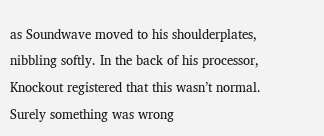as Soundwave moved to his shoulderplates, nibbling softly. In the back of his processor, Knockout registered that this wasn’t normal. Surely something was wrong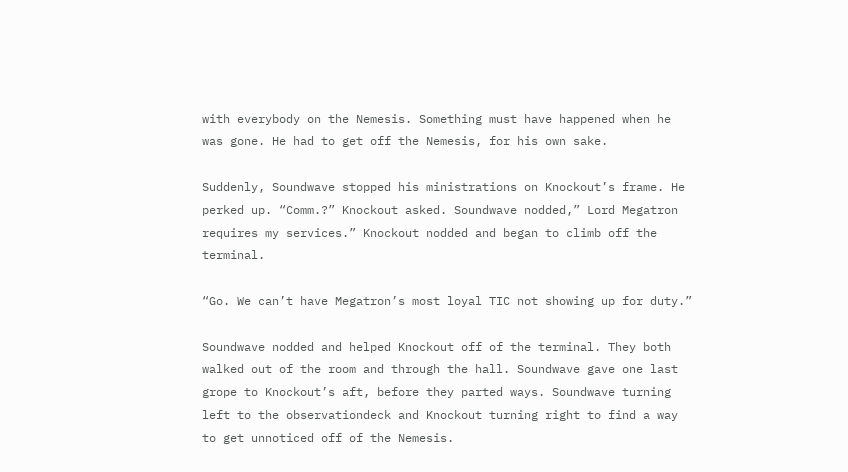with everybody on the Nemesis. Something must have happened when he was gone. He had to get off the Nemesis, for his own sake.

Suddenly, Soundwave stopped his ministrations on Knockout’s frame. He perked up. “Comm.?” Knockout asked. Soundwave nodded,” Lord Megatron requires my services.” Knockout nodded and began to climb off the terminal.

“Go. We can’t have Megatron’s most loyal TIC not showing up for duty.”

Soundwave nodded and helped Knockout off of the terminal. They both walked out of the room and through the hall. Soundwave gave one last grope to Knockout’s aft, before they parted ways. Soundwave turning left to the observationdeck and Knockout turning right to find a way to get unnoticed off of the Nemesis.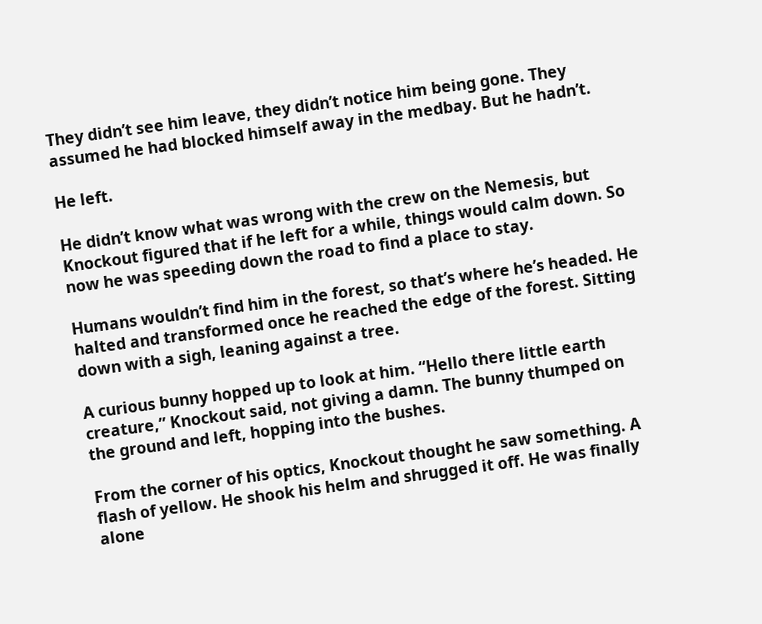They didn’t see him leave, they didn’t notice him being gone. They assumed he had blocked himself away in the medbay. But he hadn’t.

He left.

He didn’t know what was wrong with the crew on the Nemesis, but Knockout figured that if he left for a while, things would calm down. So now he was speeding down the road to find a place to stay.

Humans wouldn’t find him in the forest, so that’s where he’s headed. He halted and transformed once he reached the edge of the forest. Sitting down with a sigh, leaning against a tree.

A curious bunny hopped up to look at him. “Hello there little earth creature,” Knockout said, not giving a damn. The bunny thumped on the ground and left, hopping into the bushes.

From the corner of his optics, Knockout thought he saw something. A flash of yellow. He shook his helm and shrugged it off. He was finally alone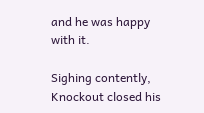and he was happy with it.

Sighing contently, Knockout closed his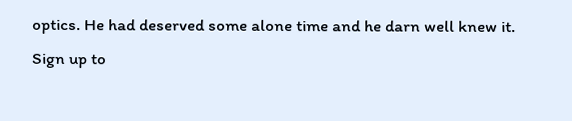optics. He had deserved some alone time and he darn well knew it.
Sign up to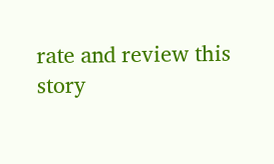rate and review this story